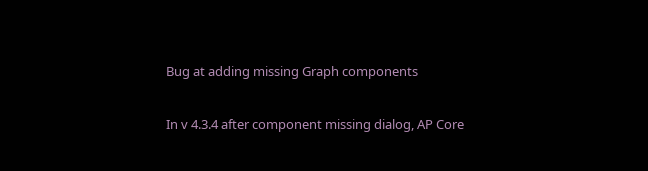Bug at adding missing Graph components

In v 4.3.4 after component missing dialog, AP Core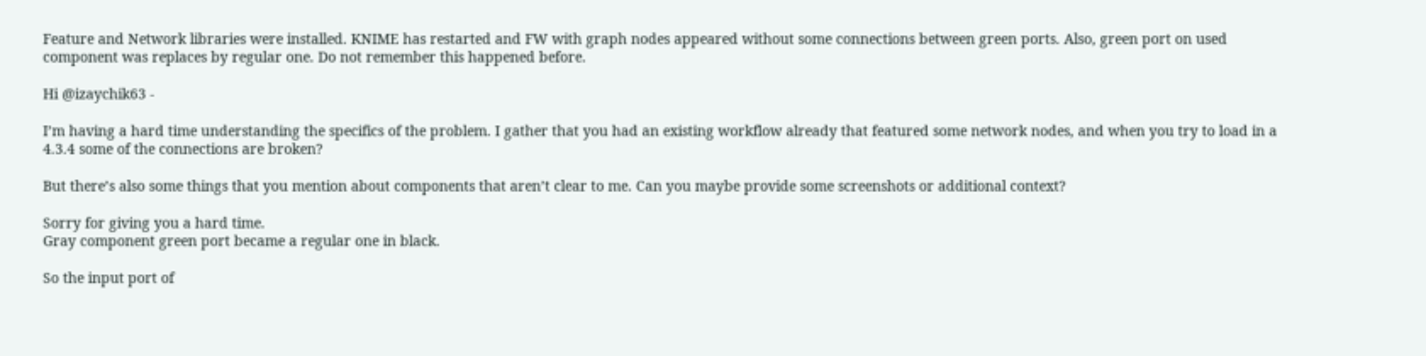Feature and Network libraries were installed. KNIME has restarted and FW with graph nodes appeared without some connections between green ports. Also, green port on used component was replaces by regular one. Do not remember this happened before.

Hi @izaychik63 -

I’m having a hard time understanding the specifics of the problem. I gather that you had an existing workflow already that featured some network nodes, and when you try to load in a 4.3.4 some of the connections are broken?

But there’s also some things that you mention about components that aren’t clear to me. Can you maybe provide some screenshots or additional context?

Sorry for giving you a hard time.
Gray component green port became a regular one in black.

So the input port of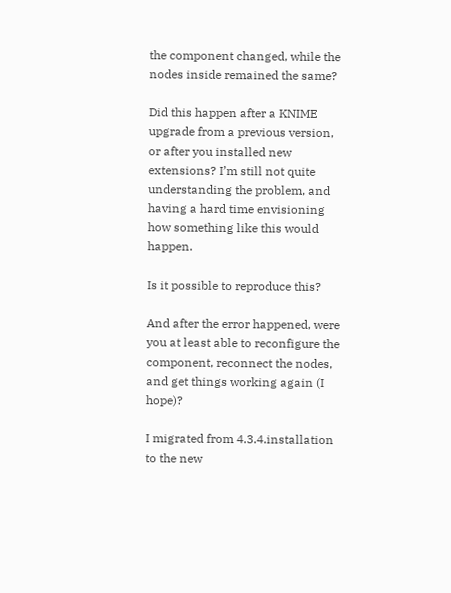the component changed, while the nodes inside remained the same?

Did this happen after a KNIME upgrade from a previous version, or after you installed new extensions? I’m still not quite understanding the problem, and having a hard time envisioning how something like this would happen.

Is it possible to reproduce this?

And after the error happened, were you at least able to reconfigure the component, reconnect the nodes, and get things working again (I hope)?

I migrated from 4.3.4.installation to the new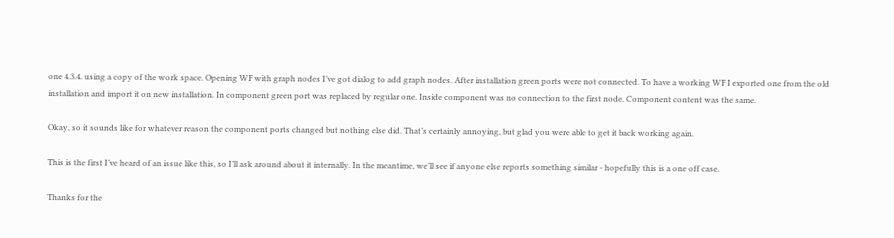one 4.3.4. using a copy of the work space. Opening WF with graph nodes I’ve got dialog to add graph nodes. After installation green ports were not connected. To have a working WF I exported one from the old installation and import it on new installation. In component green port was replaced by regular one. Inside component was no connection to the first node. Component content was the same.

Okay, so it sounds like for whatever reason the component ports changed but nothing else did. That’s certainly annoying, but glad you were able to get it back working again.

This is the first I’ve heard of an issue like this, so I’ll ask around about it internally. In the meantime, we’ll see if anyone else reports something similar - hopefully this is a one off case.

Thanks for the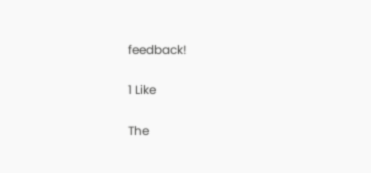feedback!

1 Like

The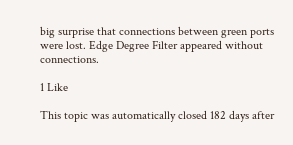big surprise that connections between green ports were lost. Edge Degree Filter appeared without connections.

1 Like

This topic was automatically closed 182 days after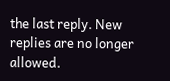the last reply. New replies are no longer allowed.